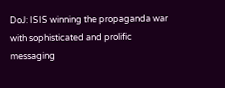DoJ: ISIS winning the propaganda war with sophisticated and prolific messaging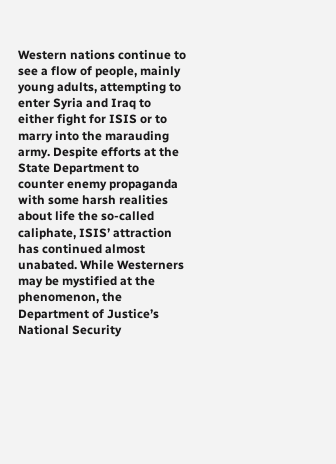Western nations continue to see a flow of people, mainly young adults, attempting to enter Syria and Iraq to either fight for ISIS or to marry into the marauding army. Despite efforts at the State Department to counter enemy propaganda with some harsh realities about life the so-called caliphate, ISIS’ attraction has continued almost unabated. While Westerners may be mystified at the phenomenon, the Department of Justice’s National Security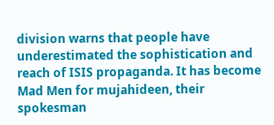division warns that people have underestimated the sophistication and reach of ISIS propaganda. It has become Mad Men for mujahideen, their spokesman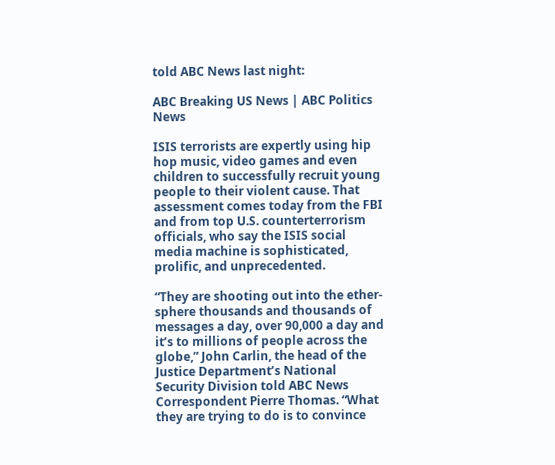told ABC News last night:

ABC Breaking US News | ABC Politics News

ISIS terrorists are expertly using hip hop music, video games and even children to successfully recruit young people to their violent cause. That assessment comes today from the FBI and from top U.S. counterterrorism officials, who say the ISIS social media machine is sophisticated, prolific, and unprecedented.

“They are shooting out into the ether-sphere thousands and thousands of messages a day, over 90,000 a day and it’s to millions of people across the globe,” John Carlin, the head of the Justice Department’s National Security Division told ABC News Correspondent Pierre Thomas. “What they are trying to do is to convince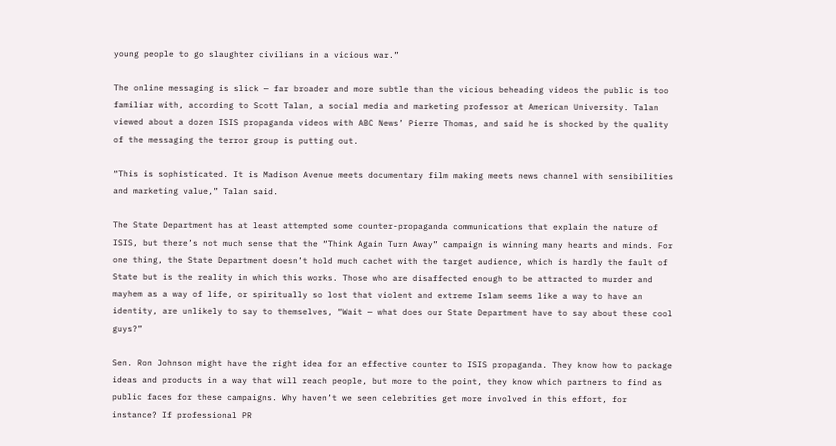young people to go slaughter civilians in a vicious war.”

The online messaging is slick — far broader and more subtle than the vicious beheading videos the public is too familiar with, according to Scott Talan, a social media and marketing professor at American University. Talan viewed about a dozen ISIS propaganda videos with ABC News’ Pierre Thomas, and said he is shocked by the quality of the messaging the terror group is putting out.

“This is sophisticated. It is Madison Avenue meets documentary film making meets news channel with sensibilities and marketing value,” Talan said.

The State Department has at least attempted some counter-propaganda communications that explain the nature of ISIS, but there’s not much sense that the “Think Again Turn Away” campaign is winning many hearts and minds. For one thing, the State Department doesn’t hold much cachet with the target audience, which is hardly the fault of State but is the reality in which this works. Those who are disaffected enough to be attracted to murder and mayhem as a way of life, or spiritually so lost that violent and extreme Islam seems like a way to have an identity, are unlikely to say to themselves, “Wait — what does our State Department have to say about these cool guys?”

Sen. Ron Johnson might have the right idea for an effective counter to ISIS propaganda. They know how to package ideas and products in a way that will reach people, but more to the point, they know which partners to find as public faces for these campaigns. Why haven’t we seen celebrities get more involved in this effort, for instance? If professional PR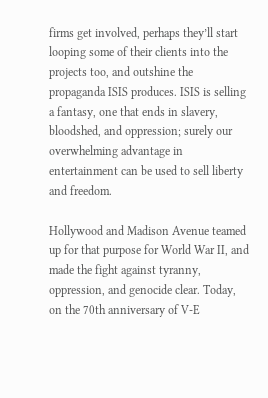firms get involved, perhaps they’ll start looping some of their clients into the projects too, and outshine the propaganda ISIS produces. ISIS is selling a fantasy, one that ends in slavery, bloodshed, and oppression; surely our overwhelming advantage in entertainment can be used to sell liberty and freedom.

Hollywood and Madison Avenue teamed up for that purpose for World War II, and made the fight against tyranny, oppression, and genocide clear. Today, on the 70th anniversary of V-E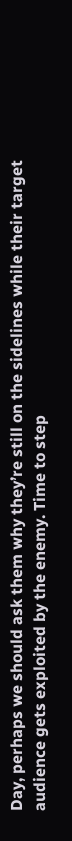Day, perhaps we should ask them why they’re still on the sidelines while their target audience gets exploited by the enemy. Time to step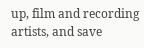up, film and recording artists, and save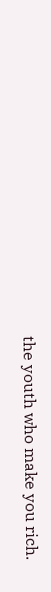the youth who make you rich.